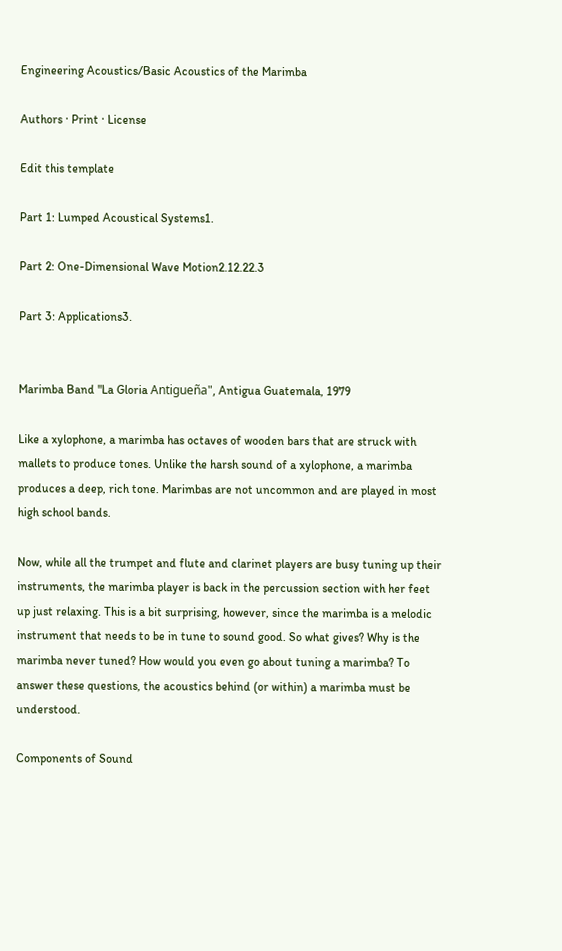Engineering Acoustics/Basic Acoustics of the Marimba

Authors · Print · License

Edit this template

Part 1: Lumped Acoustical Systems1.

Part 2: One-Dimensional Wave Motion2.12.22.3

Part 3: Applications3.


Marimba Band "La Gloria Antigueña", Antigua Guatemala, 1979

Like a xylophone, a marimba has octaves of wooden bars that are struck with mallets to produce tones. Unlike the harsh sound of a xylophone, a marimba produces a deep, rich tone. Marimbas are not uncommon and are played in most high school bands.

Now, while all the trumpet and flute and clarinet players are busy tuning up their instruments, the marimba player is back in the percussion section with her feet up just relaxing. This is a bit surprising, however, since the marimba is a melodic instrument that needs to be in tune to sound good. So what gives? Why is the marimba never tuned? How would you even go about tuning a marimba? To answer these questions, the acoustics behind (or within) a marimba must be understood.

Components of Sound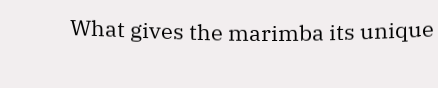What gives the marimba its unique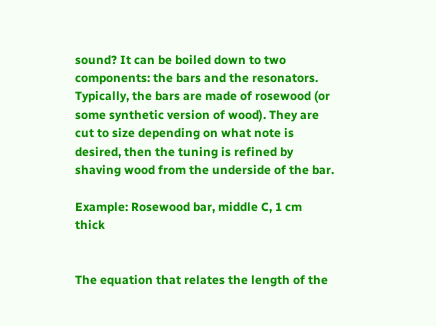sound? It can be boiled down to two components: the bars and the resonators. Typically, the bars are made of rosewood (or some synthetic version of wood). They are cut to size depending on what note is desired, then the tuning is refined by shaving wood from the underside of the bar.

Example: Rosewood bar, middle C, 1 cm thick


The equation that relates the length of the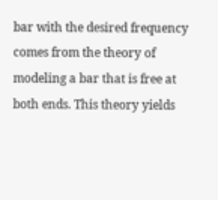bar with the desired frequency comes from the theory of modeling a bar that is free at both ends. This theory yields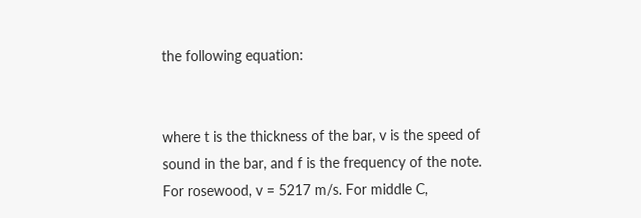the following equation:


where t is the thickness of the bar, v is the speed of sound in the bar, and f is the frequency of the note. For rosewood, v = 5217 m/s. For middle C,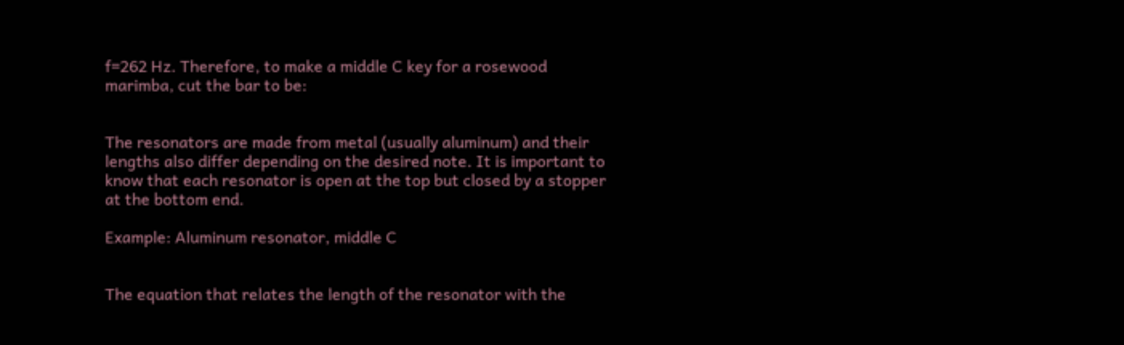f=262 Hz. Therefore, to make a middle C key for a rosewood marimba, cut the bar to be:


The resonators are made from metal (usually aluminum) and their lengths also differ depending on the desired note. It is important to know that each resonator is open at the top but closed by a stopper at the bottom end.

Example: Aluminum resonator, middle C


The equation that relates the length of the resonator with the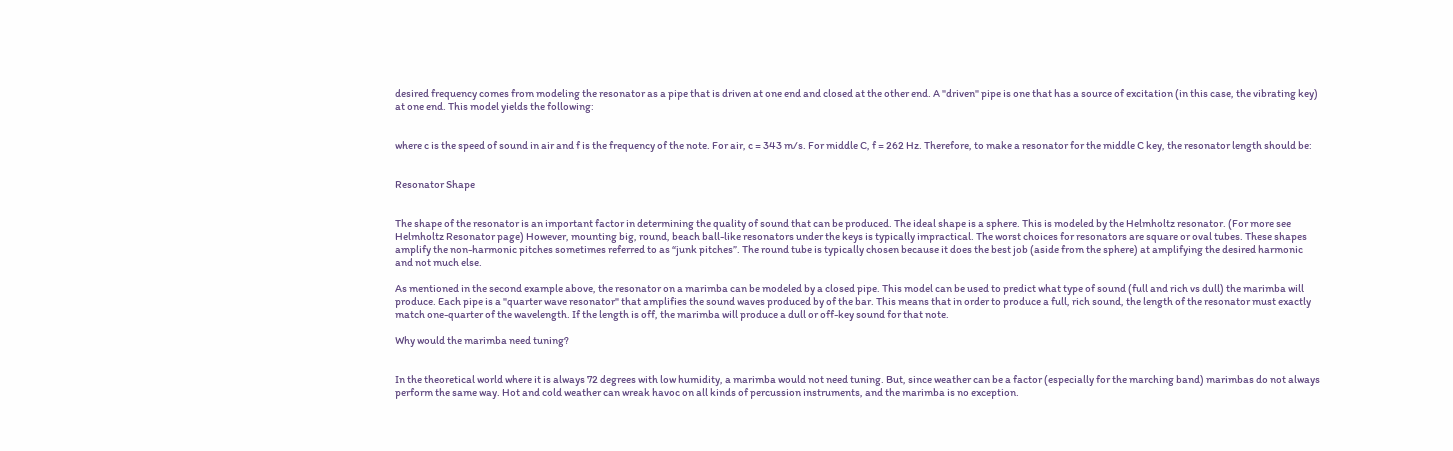desired frequency comes from modeling the resonator as a pipe that is driven at one end and closed at the other end. A "driven" pipe is one that has a source of excitation (in this case, the vibrating key) at one end. This model yields the following:


where c is the speed of sound in air and f is the frequency of the note. For air, c = 343 m/s. For middle C, f = 262 Hz. Therefore, to make a resonator for the middle C key, the resonator length should be:


Resonator Shape


The shape of the resonator is an important factor in determining the quality of sound that can be produced. The ideal shape is a sphere. This is modeled by the Helmholtz resonator. (For more see Helmholtz Resonator page) However, mounting big, round, beach ball-like resonators under the keys is typically impractical. The worst choices for resonators are square or oval tubes. These shapes amplify the non-harmonic pitches sometimes referred to as “junk pitches”. The round tube is typically chosen because it does the best job (aside from the sphere) at amplifying the desired harmonic and not much else.

As mentioned in the second example above, the resonator on a marimba can be modeled by a closed pipe. This model can be used to predict what type of sound (full and rich vs dull) the marimba will produce. Each pipe is a "quarter wave resonator" that amplifies the sound waves produced by of the bar. This means that in order to produce a full, rich sound, the length of the resonator must exactly match one-quarter of the wavelength. If the length is off, the marimba will produce a dull or off-key sound for that note.

Why would the marimba need tuning?


In the theoretical world where it is always 72 degrees with low humidity, a marimba would not need tuning. But, since weather can be a factor (especially for the marching band) marimbas do not always perform the same way. Hot and cold weather can wreak havoc on all kinds of percussion instruments, and the marimba is no exception.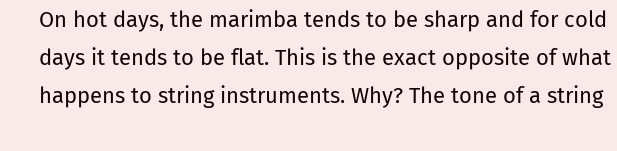On hot days, the marimba tends to be sharp and for cold days it tends to be flat. This is the exact opposite of what happens to string instruments. Why? The tone of a string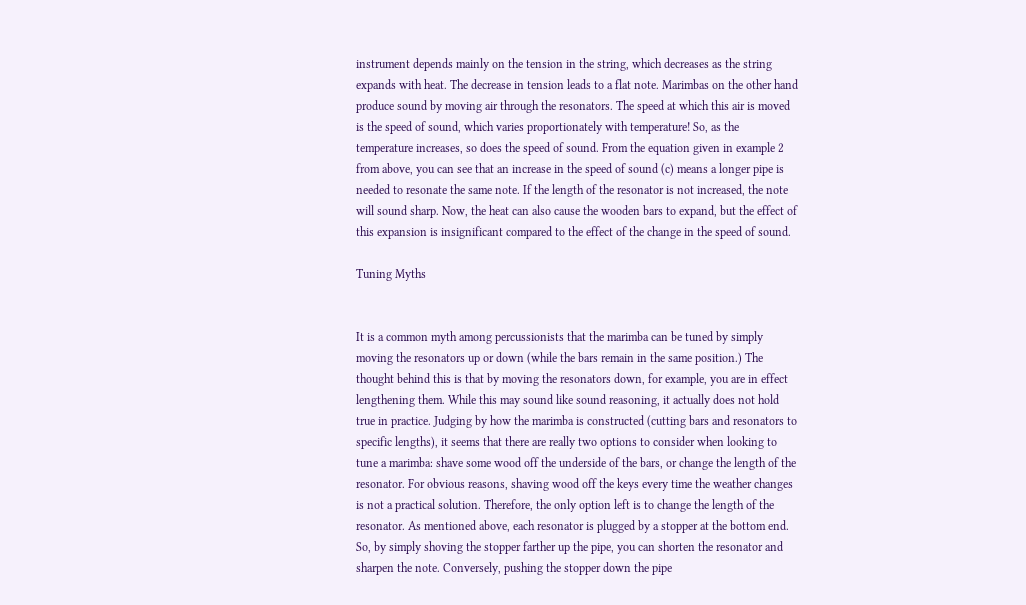instrument depends mainly on the tension in the string, which decreases as the string expands with heat. The decrease in tension leads to a flat note. Marimbas on the other hand produce sound by moving air through the resonators. The speed at which this air is moved is the speed of sound, which varies proportionately with temperature! So, as the temperature increases, so does the speed of sound. From the equation given in example 2 from above, you can see that an increase in the speed of sound (c) means a longer pipe is needed to resonate the same note. If the length of the resonator is not increased, the note will sound sharp. Now, the heat can also cause the wooden bars to expand, but the effect of this expansion is insignificant compared to the effect of the change in the speed of sound.

Tuning Myths


It is a common myth among percussionists that the marimba can be tuned by simply moving the resonators up or down (while the bars remain in the same position.) The thought behind this is that by moving the resonators down, for example, you are in effect lengthening them. While this may sound like sound reasoning, it actually does not hold true in practice. Judging by how the marimba is constructed (cutting bars and resonators to specific lengths), it seems that there are really two options to consider when looking to tune a marimba: shave some wood off the underside of the bars, or change the length of the resonator. For obvious reasons, shaving wood off the keys every time the weather changes is not a practical solution. Therefore, the only option left is to change the length of the resonator. As mentioned above, each resonator is plugged by a stopper at the bottom end. So, by simply shoving the stopper farther up the pipe, you can shorten the resonator and sharpen the note. Conversely, pushing the stopper down the pipe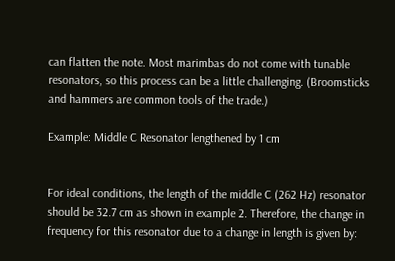can flatten the note. Most marimbas do not come with tunable resonators, so this process can be a little challenging. (Broomsticks and hammers are common tools of the trade.)

Example: Middle C Resonator lengthened by 1 cm


For ideal conditions, the length of the middle C (262 Hz) resonator should be 32.7 cm as shown in example 2. Therefore, the change in frequency for this resonator due to a change in length is given by: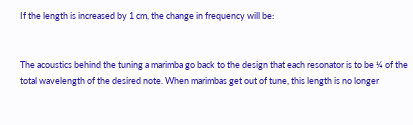If the length is increased by 1 cm, the change in frequency will be:


The acoustics behind the tuning a marimba go back to the design that each resonator is to be ¼ of the total wavelength of the desired note. When marimbas get out of tune, this length is no longer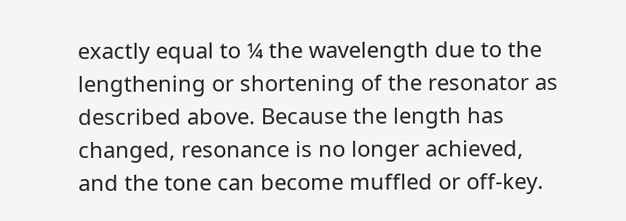exactly equal to ¼ the wavelength due to the lengthening or shortening of the resonator as described above. Because the length has changed, resonance is no longer achieved, and the tone can become muffled or off-key.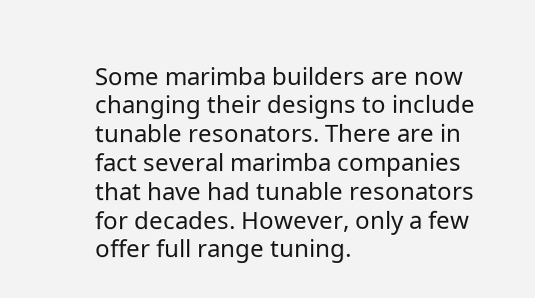Some marimba builders are now changing their designs to include tunable resonators. There are in fact several marimba companies that have had tunable resonators for decades. However, only a few offer full range tuning.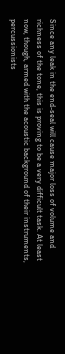Since any leak in the end-seal will cause major loss of volume and richness of the tone, this is proving to be a very difficult task. At least now, though, armed with the acoustic background of their instruments, percussionists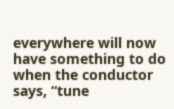everywhere will now have something to do when the conductor says, “tune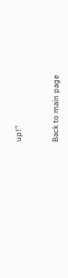up!”


Back to main page